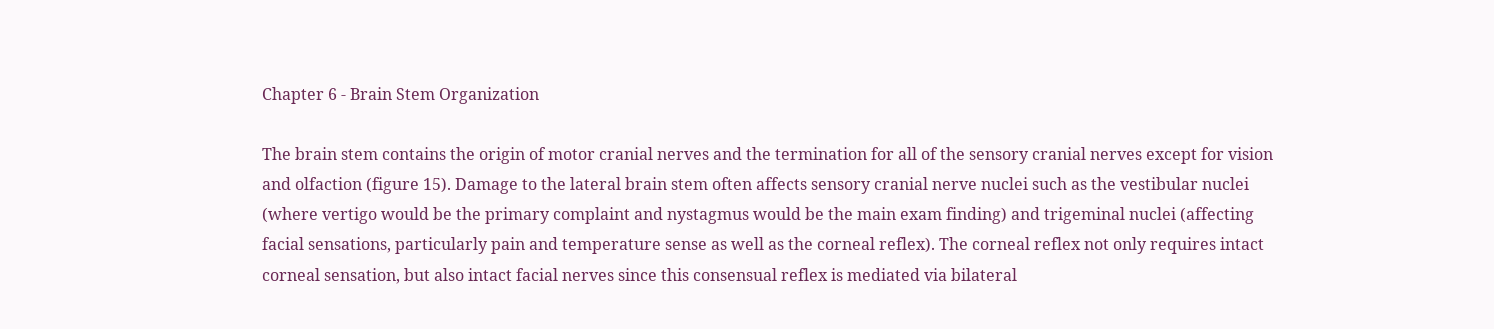Chapter 6 - Brain Stem Organization

The brain stem contains the origin of motor cranial nerves and the termination for all of the sensory cranial nerves except for vision and olfaction (figure 15). Damage to the lateral brain stem often affects sensory cranial nerve nuclei such as the vestibular nuclei (where vertigo would be the primary complaint and nystagmus would be the main exam finding) and trigeminal nuclei (affecting facial sensations, particularly pain and temperature sense as well as the corneal reflex). The corneal reflex not only requires intact corneal sensation, but also intact facial nerves since this consensual reflex is mediated via bilateral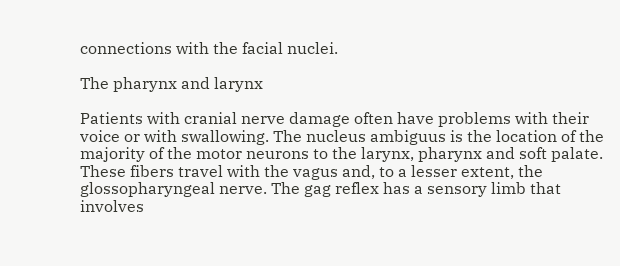connections with the facial nuclei.

The pharynx and larynx

Patients with cranial nerve damage often have problems with their voice or with swallowing. The nucleus ambiguus is the location of the majority of the motor neurons to the larynx, pharynx and soft palate. These fibers travel with the vagus and, to a lesser extent, the glossopharyngeal nerve. The gag reflex has a sensory limb that involves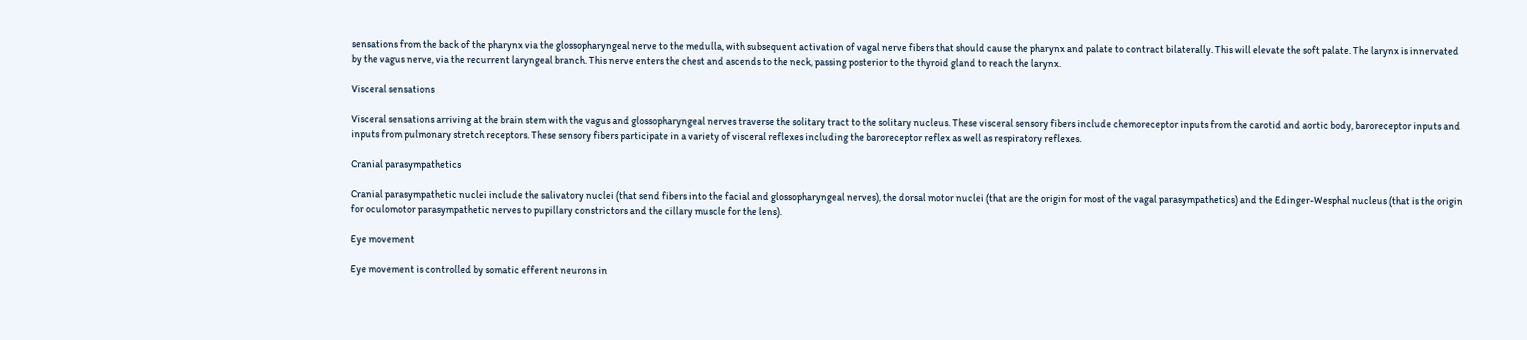sensations from the back of the pharynx via the glossopharyngeal nerve to the medulla, with subsequent activation of vagal nerve fibers that should cause the pharynx and palate to contract bilaterally. This will elevate the soft palate. The larynx is innervated by the vagus nerve, via the recurrent laryngeal branch. This nerve enters the chest and ascends to the neck, passing posterior to the thyroid gland to reach the larynx.

Visceral sensations

Visceral sensations arriving at the brain stem with the vagus and glossopharyngeal nerves traverse the solitary tract to the solitary nucleus. These visceral sensory fibers include chemoreceptor inputs from the carotid and aortic body, baroreceptor inputs and inputs from pulmonary stretch receptors. These sensory fibers participate in a variety of visceral reflexes including the baroreceptor reflex as well as respiratory reflexes.

Cranial parasympathetics

Cranial parasympathetic nuclei include the salivatory nuclei (that send fibers into the facial and glossopharyngeal nerves), the dorsal motor nuclei (that are the origin for most of the vagal parasympathetics) and the Edinger-Wesphal nucleus (that is the origin for oculomotor parasympathetic nerves to pupillary constrictors and the cillary muscle for the lens).

Eye movement

Eye movement is controlled by somatic efferent neurons in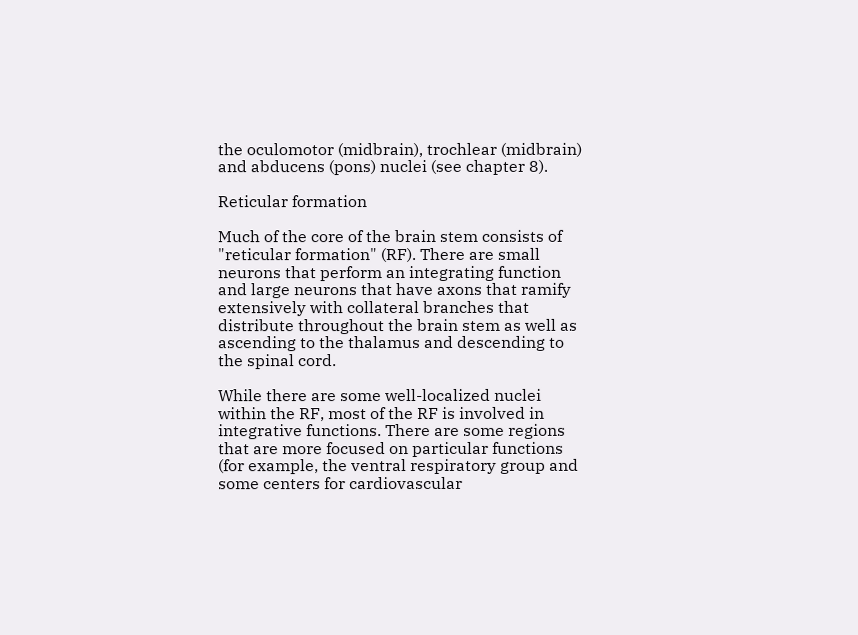the oculomotor (midbrain), trochlear (midbrain) and abducens (pons) nuclei (see chapter 8).

Reticular formation

Much of the core of the brain stem consists of "reticular formation" (RF). There are small neurons that perform an integrating function and large neurons that have axons that ramify extensively with collateral branches that distribute throughout the brain stem as well as ascending to the thalamus and descending to the spinal cord.

While there are some well-localized nuclei within the RF, most of the RF is involved in integrative functions. There are some regions that are more focused on particular functions (for example, the ventral respiratory group and some centers for cardiovascular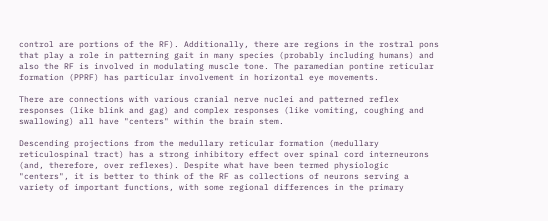control are portions of the RF). Additionally, there are regions in the rostral pons that play a role in patterning gait in many species (probably including humans) and also the RF is involved in modulating muscle tone. The paramedian pontine reticular formation (PPRF) has particular involvement in horizontal eye movements.

There are connections with various cranial nerve nuclei and patterned reflex responses (like blink and gag) and complex responses (like vomiting, coughing and swallowing) all have "centers" within the brain stem.

Descending projections from the medullary reticular formation (medullary reticulospinal tract) has a strong inhibitory effect over spinal cord interneurons (and, therefore, over reflexes). Despite what have been termed physiologic "centers", it is better to think of the RF as collections of neurons serving a variety of important functions, with some regional differences in the primary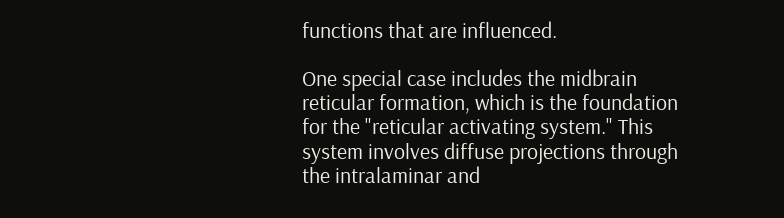functions that are influenced.

One special case includes the midbrain reticular formation, which is the foundation for the "reticular activating system." This system involves diffuse projections through the intralaminar and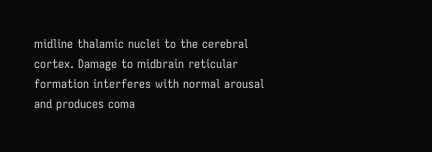midline thalamic nuclei to the cerebral cortex. Damage to midbrain reticular formation interferes with normal arousal and produces coma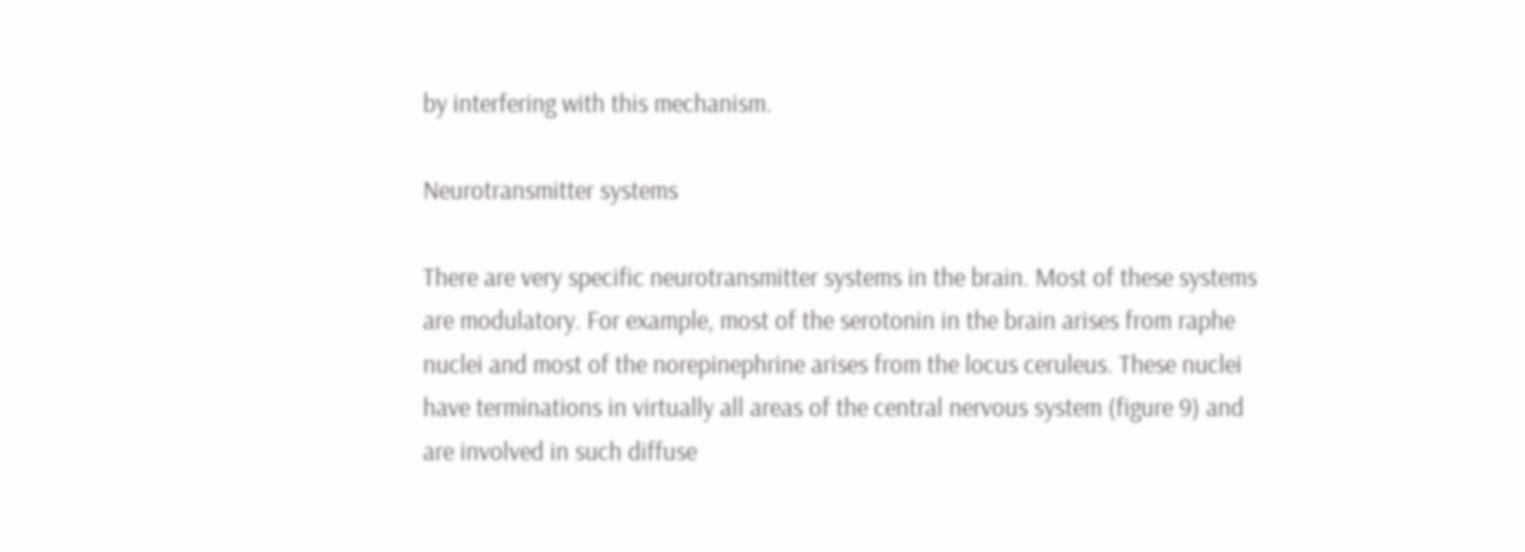by interfering with this mechanism.

Neurotransmitter systems

There are very specific neurotransmitter systems in the brain. Most of these systems are modulatory. For example, most of the serotonin in the brain arises from raphe nuclei and most of the norepinephrine arises from the locus ceruleus. These nuclei have terminations in virtually all areas of the central nervous system (figure 9) and are involved in such diffuse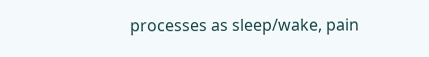processes as sleep/wake, pain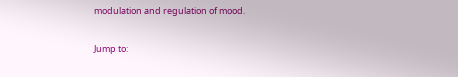modulation and regulation of mood.

Jump to: